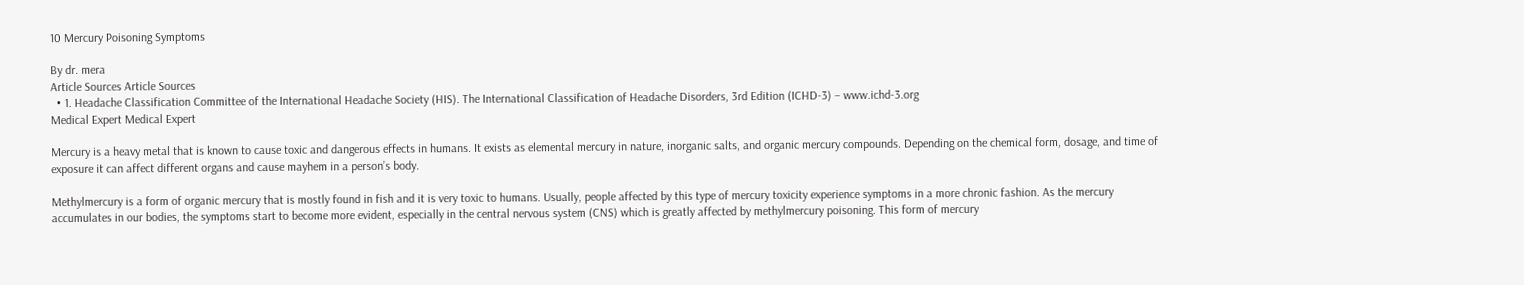10 Mercury Poisoning Symptoms

By dr. mera
Article Sources Article Sources
  • 1. Headache Classification Committee of the International Headache Society (HIS). The International Classification of Headache Disorders, 3rd Edition (ICHD-3) – www.ichd-3.org
Medical Expert Medical Expert

Mercury is a heavy metal that is known to cause toxic and dangerous effects in humans. It exists as elemental mercury in nature, inorganic salts, and organic mercury compounds. Depending on the chemical form, dosage, and time of exposure it can affect different organs and cause mayhem in a person’s body.

Methylmercury is a form of organic mercury that is mostly found in fish and it is very toxic to humans. Usually, people affected by this type of mercury toxicity experience symptoms in a more chronic fashion. As the mercury accumulates in our bodies, the symptoms start to become more evident, especially in the central nervous system (CNS) which is greatly affected by methylmercury poisoning. This form of mercury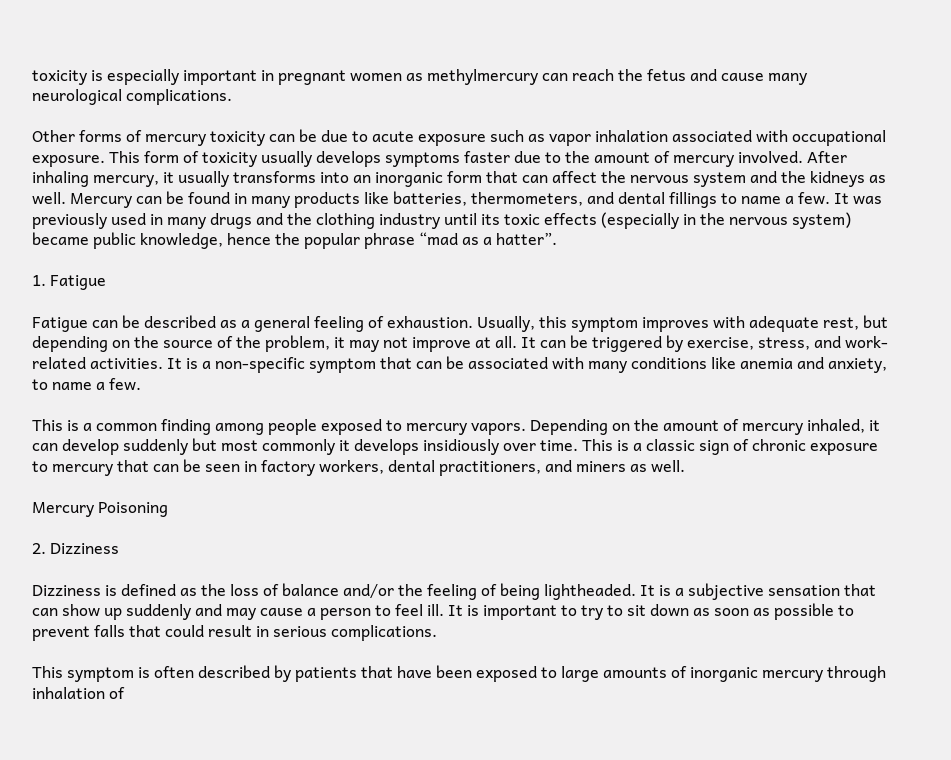toxicity is especially important in pregnant women as methylmercury can reach the fetus and cause many neurological complications.

Other forms of mercury toxicity can be due to acute exposure such as vapor inhalation associated with occupational exposure. This form of toxicity usually develops symptoms faster due to the amount of mercury involved. After inhaling mercury, it usually transforms into an inorganic form that can affect the nervous system and the kidneys as well. Mercury can be found in many products like batteries, thermometers, and dental fillings to name a few. It was previously used in many drugs and the clothing industry until its toxic effects (especially in the nervous system) became public knowledge, hence the popular phrase “mad as a hatter”.

1. Fatigue

Fatigue can be described as a general feeling of exhaustion. Usually, this symptom improves with adequate rest, but depending on the source of the problem, it may not improve at all. It can be triggered by exercise, stress, and work-related activities. It is a non-specific symptom that can be associated with many conditions like anemia and anxiety, to name a few.

This is a common finding among people exposed to mercury vapors. Depending on the amount of mercury inhaled, it can develop suddenly but most commonly it develops insidiously over time. This is a classic sign of chronic exposure to mercury that can be seen in factory workers, dental practitioners, and miners as well.

Mercury Poisoning

2. Dizziness

Dizziness is defined as the loss of balance and/or the feeling of being lightheaded. It is a subjective sensation that can show up suddenly and may cause a person to feel ill. It is important to try to sit down as soon as possible to prevent falls that could result in serious complications.

This symptom is often described by patients that have been exposed to large amounts of inorganic mercury through inhalation of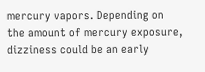mercury vapors. Depending on the amount of mercury exposure, dizziness could be an early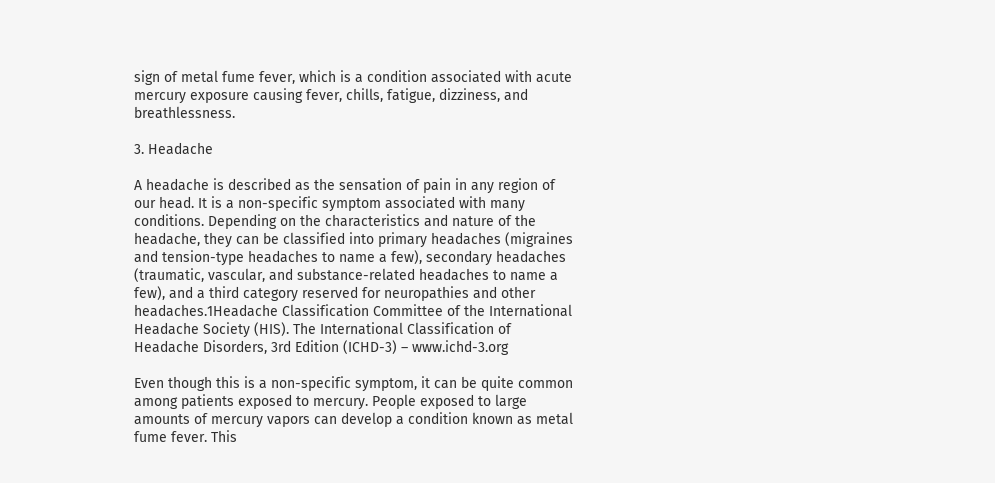sign of metal fume fever, which is a condition associated with acute mercury exposure causing fever, chills, fatigue, dizziness, and breathlessness.

3. Headache

A headache is described as the sensation of pain in any region of our head. It is a non-specific symptom associated with many conditions. Depending on the characteristics and nature of the headache, they can be classified into primary headaches (migraines and tension-type headaches to name a few), secondary headaches (traumatic, vascular, and substance-related headaches to name a few), and a third category reserved for neuropathies and other headaches.1Headache Classification Committee of the International Headache Society (HIS). The International Classification of Headache Disorders, 3rd Edition (ICHD-3) – www.ichd-3.org

Even though this is a non-specific symptom, it can be quite common among patients exposed to mercury. People exposed to large amounts of mercury vapors can develop a condition known as metal fume fever. This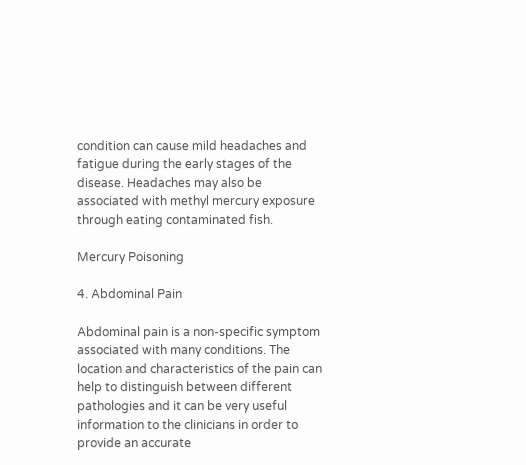condition can cause mild headaches and fatigue during the early stages of the disease. Headaches may also be associated with methyl mercury exposure through eating contaminated fish.

Mercury Poisoning

4. Abdominal Pain

Abdominal pain is a non-specific symptom associated with many conditions. The location and characteristics of the pain can help to distinguish between different pathologies and it can be very useful information to the clinicians in order to provide an accurate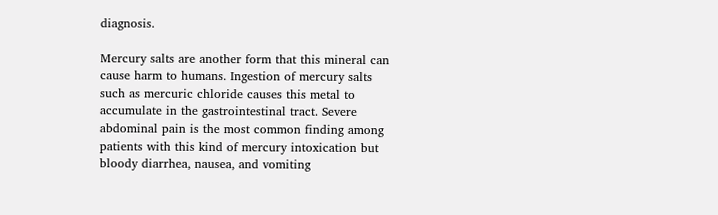diagnosis.

Mercury salts are another form that this mineral can cause harm to humans. Ingestion of mercury salts such as mercuric chloride causes this metal to accumulate in the gastrointestinal tract. Severe abdominal pain is the most common finding among patients with this kind of mercury intoxication but bloody diarrhea, nausea, and vomiting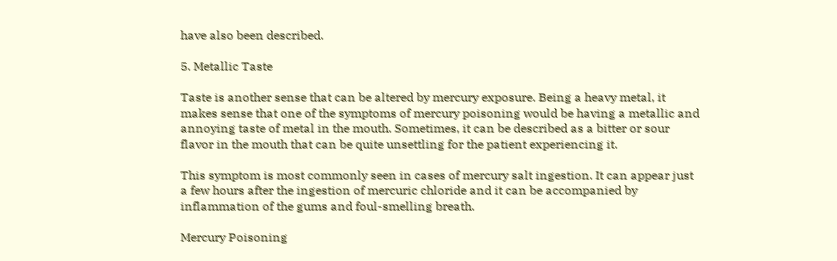have also been described.

5. Metallic Taste

Taste is another sense that can be altered by mercury exposure. Being a heavy metal, it makes sense that one of the symptoms of mercury poisoning would be having a metallic and annoying taste of metal in the mouth. Sometimes, it can be described as a bitter or sour flavor in the mouth that can be quite unsettling for the patient experiencing it.

This symptom is most commonly seen in cases of mercury salt ingestion. It can appear just a few hours after the ingestion of mercuric chloride and it can be accompanied by inflammation of the gums and foul-smelling breath.

Mercury Poisoning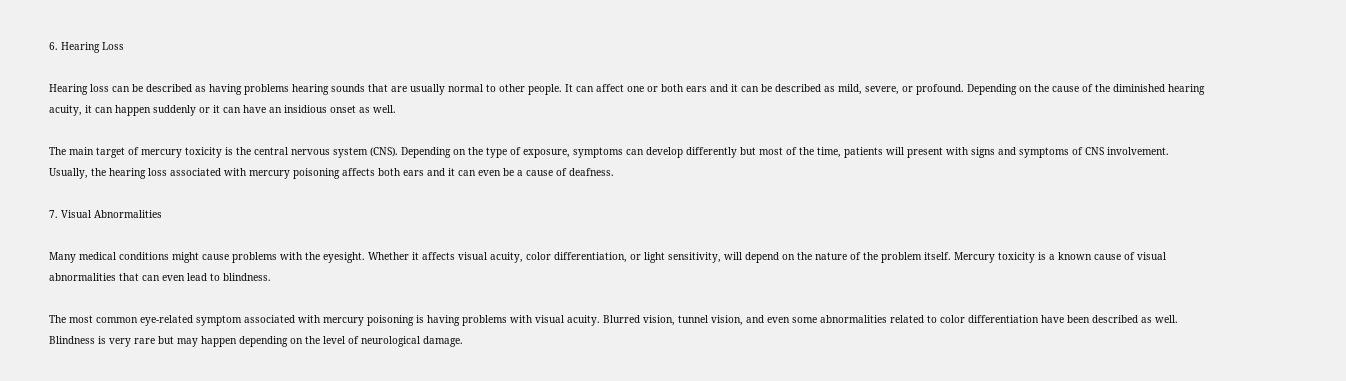6. Hearing Loss

Hearing loss can be described as having problems hearing sounds that are usually normal to other people. It can affect one or both ears and it can be described as mild, severe, or profound. Depending on the cause of the diminished hearing acuity, it can happen suddenly or it can have an insidious onset as well.

The main target of mercury toxicity is the central nervous system (CNS). Depending on the type of exposure, symptoms can develop differently but most of the time, patients will present with signs and symptoms of CNS involvement. Usually, the hearing loss associated with mercury poisoning affects both ears and it can even be a cause of deafness.

7. Visual Abnormalities

Many medical conditions might cause problems with the eyesight. Whether it affects visual acuity, color differentiation, or light sensitivity, will depend on the nature of the problem itself. Mercury toxicity is a known cause of visual abnormalities that can even lead to blindness.

The most common eye-related symptom associated with mercury poisoning is having problems with visual acuity. Blurred vision, tunnel vision, and even some abnormalities related to color differentiation have been described as well. Blindness is very rare but may happen depending on the level of neurological damage.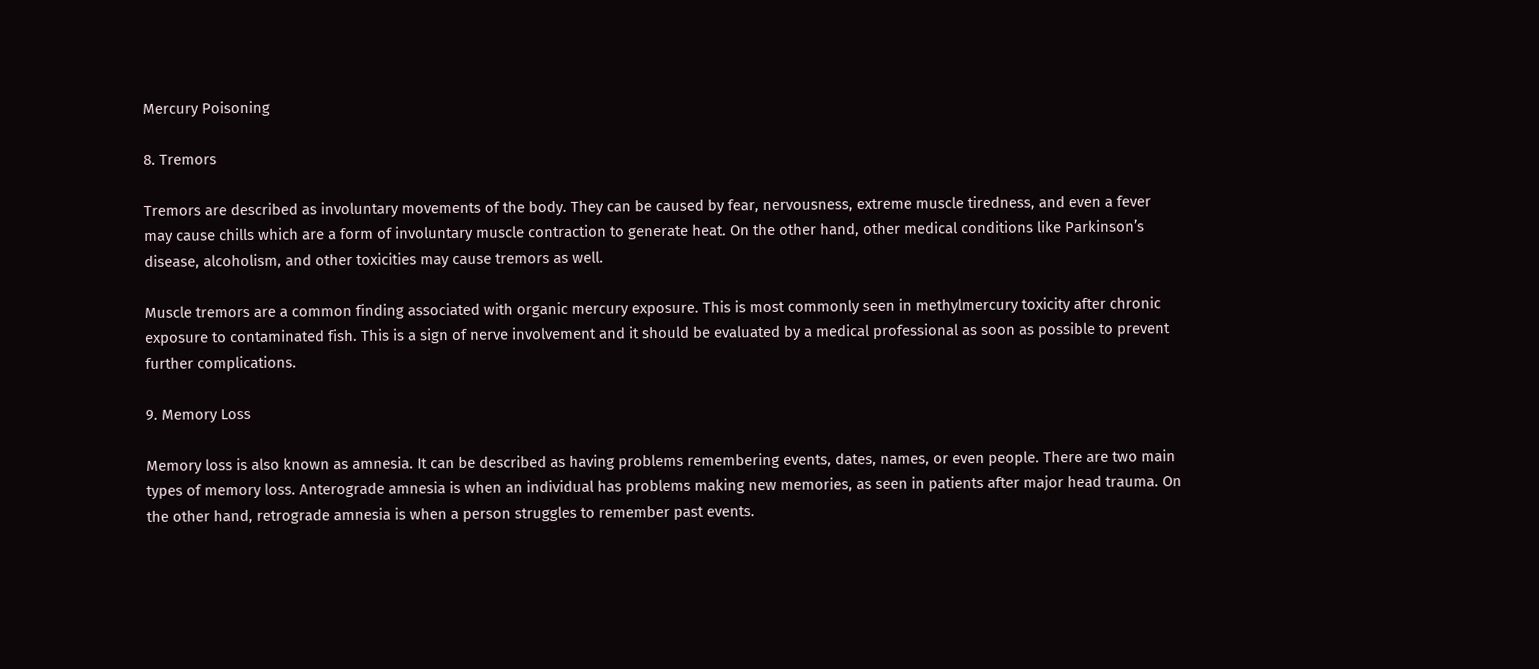Mercury Poisoning

8. Tremors

Tremors are described as involuntary movements of the body. They can be caused by fear, nervousness, extreme muscle tiredness, and even a fever may cause chills which are a form of involuntary muscle contraction to generate heat. On the other hand, other medical conditions like Parkinson’s disease, alcoholism, and other toxicities may cause tremors as well.

Muscle tremors are a common finding associated with organic mercury exposure. This is most commonly seen in methylmercury toxicity after chronic exposure to contaminated fish. This is a sign of nerve involvement and it should be evaluated by a medical professional as soon as possible to prevent further complications.

9. Memory Loss

Memory loss is also known as amnesia. It can be described as having problems remembering events, dates, names, or even people. There are two main types of memory loss. Anterograde amnesia is when an individual has problems making new memories, as seen in patients after major head trauma. On the other hand, retrograde amnesia is when a person struggles to remember past events.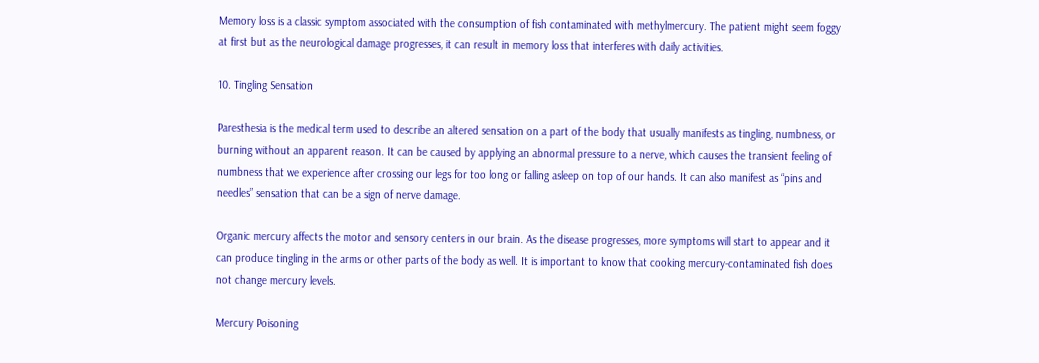Memory loss is a classic symptom associated with the consumption of fish contaminated with methylmercury. The patient might seem foggy at first but as the neurological damage progresses, it can result in memory loss that interferes with daily activities.

10. Tingling Sensation

Paresthesia is the medical term used to describe an altered sensation on a part of the body that usually manifests as tingling, numbness, or burning without an apparent reason. It can be caused by applying an abnormal pressure to a nerve, which causes the transient feeling of numbness that we experience after crossing our legs for too long or falling asleep on top of our hands. It can also manifest as “pins and needles” sensation that can be a sign of nerve damage.

Organic mercury affects the motor and sensory centers in our brain. As the disease progresses, more symptoms will start to appear and it can produce tingling in the arms or other parts of the body as well. It is important to know that cooking mercury-contaminated fish does not change mercury levels.

Mercury Poisoning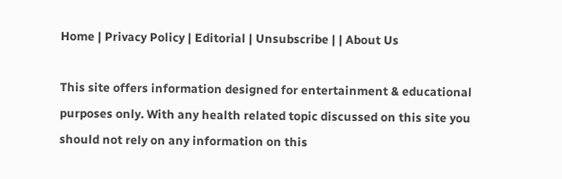Home | Privacy Policy | Editorial | Unsubscribe | | About Us

This site offers information designed for entertainment & educational purposes only. With any health related topic discussed on this site you should not rely on any information on this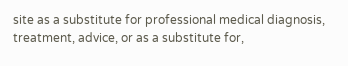site as a substitute for professional medical diagnosis, treatment, advice, or as a substitute for,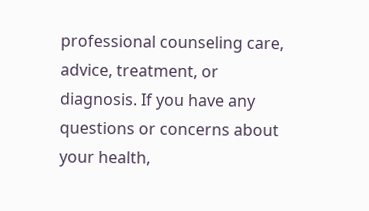professional counseling care, advice, treatment, or diagnosis. If you have any questions or concerns about your health,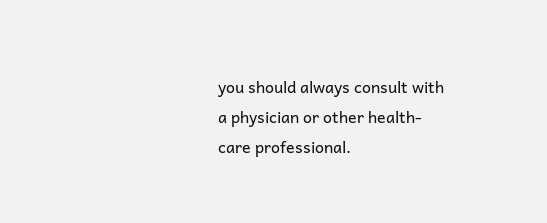you should always consult with a physician or other health-care professional.